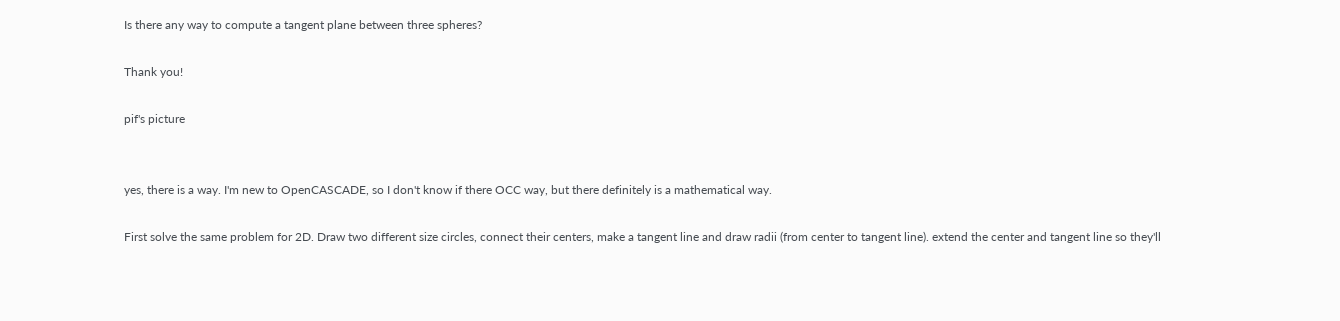Is there any way to compute a tangent plane between three spheres?

Thank you!

pif's picture


yes, there is a way. I'm new to OpenCASCADE, so I don't know if there OCC way, but there definitely is a mathematical way.

First solve the same problem for 2D. Draw two different size circles, connect their centers, make a tangent line and draw radii (from center to tangent line). extend the center and tangent line so they'll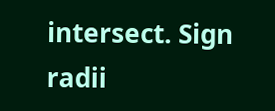intersect. Sign radii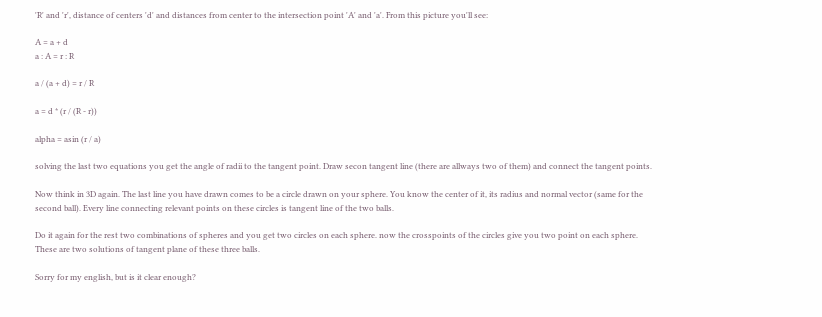'R' and 'r', distance of centers 'd' and distances from center to the intersection point 'A' and 'a'. From this picture you'll see:

A = a + d
a : A = r : R

a / (a + d) = r / R

a = d * (r / (R - r))

alpha = asin (r / a)

solving the last two equations you get the angle of radii to the tangent point. Draw secon tangent line (there are allways two of them) and connect the tangent points.

Now think in 3D again. The last line you have drawn comes to be a circle drawn on your sphere. You know the center of it, its radius and normal vector (same for the second ball). Every line connecting relevant points on these circles is tangent line of the two balls.

Do it again for the rest two combinations of spheres and you get two circles on each sphere. now the crosspoints of the circles give you two point on each sphere. These are two solutions of tangent plane of these three balls.

Sorry for my english, but is it clear enough?